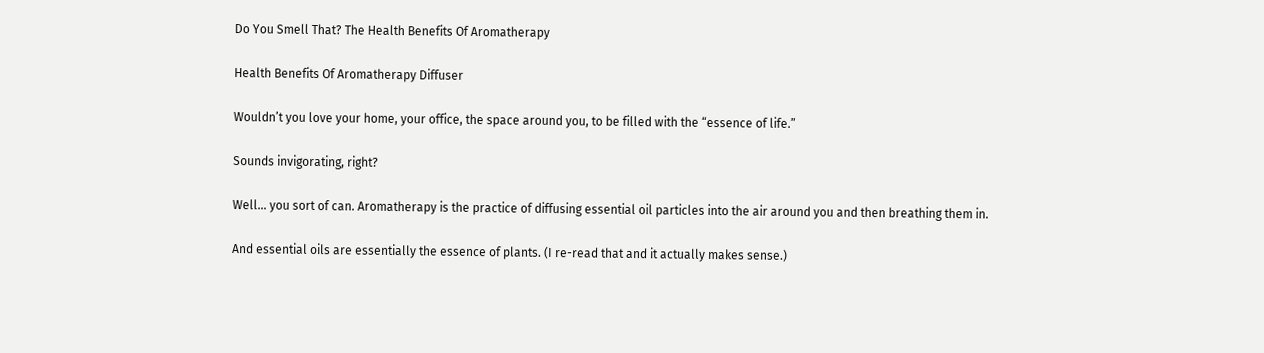Do You Smell That? The Health Benefits Of Aromatherapy

Health Benefits Of Aromatherapy Diffuser

Wouldn’t you love your home, your office, the space around you, to be filled with the “essence of life.”

Sounds invigorating, right?

Well… you sort of can. Aromatherapy is the practice of diffusing essential oil particles into the air around you and then breathing them in.

And essential oils are essentially the essence of plants. (I re-read that and it actually makes sense.)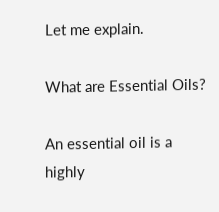Let me explain.

What are Essential Oils?

An essential oil is a highly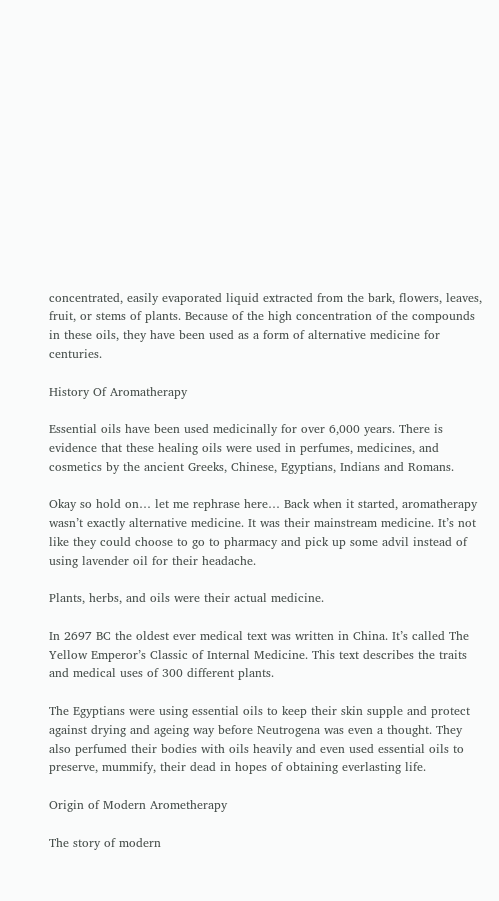concentrated, easily evaporated liquid extracted from the bark, flowers, leaves, fruit, or stems of plants. Because of the high concentration of the compounds in these oils, they have been used as a form of alternative medicine for centuries.

History Of Aromatherapy

Essential oils have been used medicinally for over 6,000 years. There is evidence that these healing oils were used in perfumes, medicines, and cosmetics by the ancient Greeks, Chinese, Egyptians, Indians and Romans.

Okay so hold on… let me rephrase here… Back when it started, aromatherapy wasn’t exactly alternative medicine. It was their mainstream medicine. It’s not like they could choose to go to pharmacy and pick up some advil instead of using lavender oil for their headache.

Plants, herbs, and oils were their actual medicine.

In 2697 BC the oldest ever medical text was written in China. It’s called The Yellow Emperor’s Classic of Internal Medicine. This text describes the traits and medical uses of 300 different plants.

The Egyptians were using essential oils to keep their skin supple and protect against drying and ageing way before Neutrogena was even a thought. They also perfumed their bodies with oils heavily and even used essential oils to preserve, mummify, their dead in hopes of obtaining everlasting life.

Origin of Modern Arometherapy

The story of modern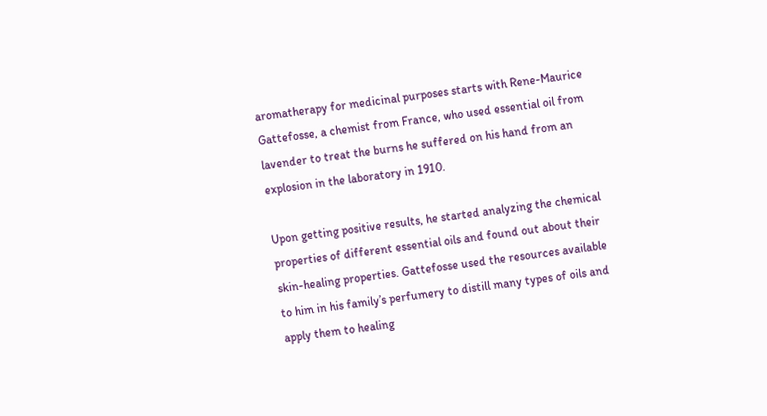aromatherapy for medicinal purposes starts with Rene-Maurice Gattefosse, a chemist from France, who used essential oil from lavender to treat the burns he suffered on his hand from an explosion in the laboratory in 1910.

Upon getting positive results, he started analyzing the chemical properties of different essential oils and found out about their skin-healing properties. Gattefosse used the resources available to him in his family’s perfumery to distill many types of oils and apply them to healing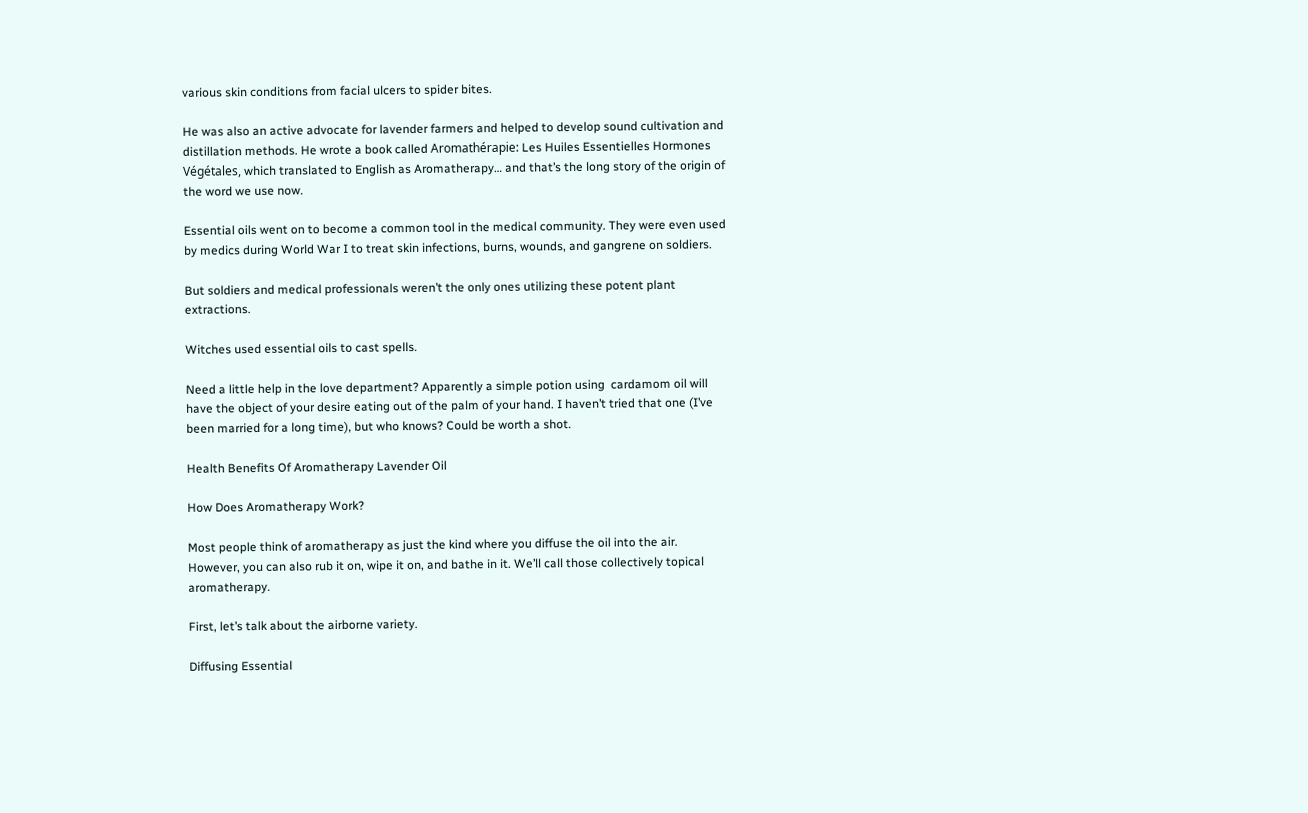various skin conditions from facial ulcers to spider bites.

He was also an active advocate for lavender farmers and helped to develop sound cultivation and distillation methods. He wrote a book called Aromathérapie: Les Huiles Essentielles Hormones Végétales, which translated to English as Aromatherapy… and that’s the long story of the origin of the word we use now.

Essential oils went on to become a common tool in the medical community. They were even used by medics during World War I to treat skin infections, burns, wounds, and gangrene on soldiers.

But soldiers and medical professionals weren’t the only ones utilizing these potent plant extractions.

Witches used essential oils to cast spells.

Need a little help in the love department? Apparently a simple potion using  cardamom oil will have the object of your desire eating out of the palm of your hand. I haven’t tried that one (I’ve been married for a long time), but who knows? Could be worth a shot.

Health Benefits Of Aromatherapy Lavender Oil

How Does Aromatherapy Work?

Most people think of aromatherapy as just the kind where you diffuse the oil into the air. However, you can also rub it on, wipe it on, and bathe in it. We’ll call those collectively topical aromatherapy.

First, let’s talk about the airborne variety.

Diffusing Essential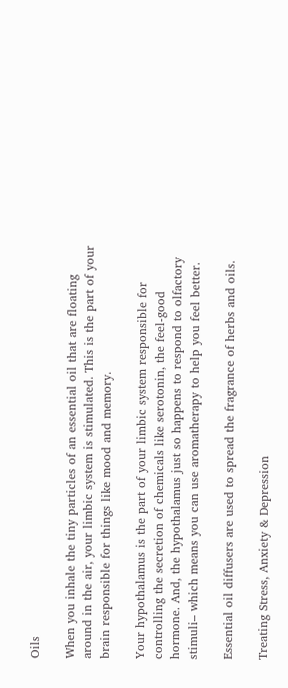Oils

When you inhale the tiny particles of an essential oil that are floating around in the air, your limbic system is stimulated. This is the part of your brain responsible for things like mood and memory.

Your hypothalamus is the part of your limbic system responsible for controlling the secretion of chemicals like serotonin, the feel-good hormone. And, the hypothalamus just so happens to respond to olfactory stimuli– which means you can use aromatherapy to help you feel better.

Essential oil diffusers are used to spread the fragrance of herbs and oils.

Treating Stress, Anxiety & Depression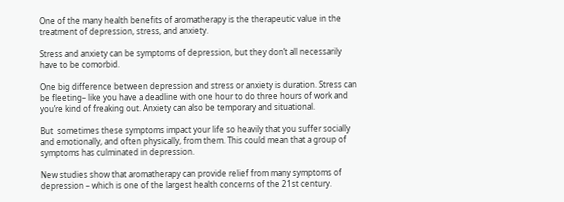One of the many health benefits of aromatherapy is the therapeutic value in the treatment of depression, stress, and anxiety.

Stress and anxiety can be symptoms of depression, but they don’t all necessarily have to be comorbid.

One big difference between depression and stress or anxiety is duration. Stress can be fleeting– like you have a deadline with one hour to do three hours of work and you’re kind of freaking out. Anxiety can also be temporary and situational.

But  sometimes these symptoms impact your life so heavily that you suffer socially and emotionally, and often physically, from them. This could mean that a group of symptoms has culminated in depression.

New studies show that aromatherapy can provide relief from many symptoms of depression – which is one of the largest health concerns of the 21st century.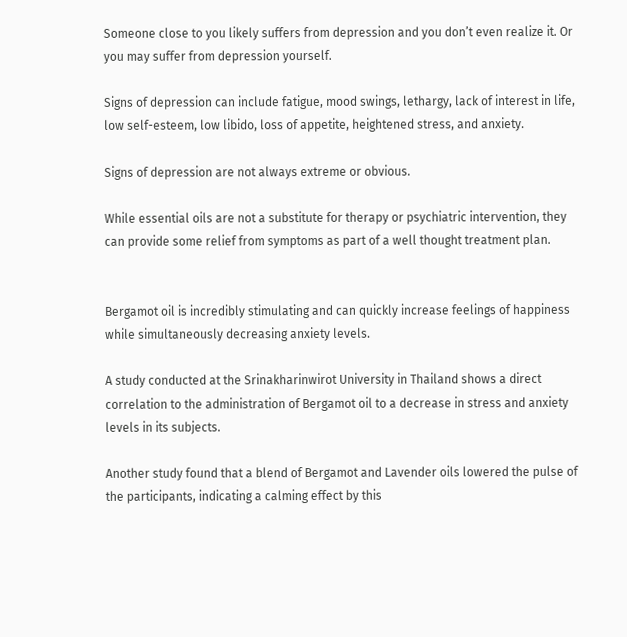Someone close to you likely suffers from depression and you don’t even realize it. Or you may suffer from depression yourself.

Signs of depression can include fatigue, mood swings, lethargy, lack of interest in life, low self-esteem, low libido, loss of appetite, heightened stress, and anxiety.

Signs of depression are not always extreme or obvious.

While essential oils are not a substitute for therapy or psychiatric intervention, they can provide some relief from symptoms as part of a well thought treatment plan.


Bergamot oil is incredibly stimulating and can quickly increase feelings of happiness while simultaneously decreasing anxiety levels.

A study conducted at the Srinakharinwirot University in Thailand shows a direct correlation to the administration of Bergamot oil to a decrease in stress and anxiety levels in its subjects.

Another study found that a blend of Bergamot and Lavender oils lowered the pulse of the participants, indicating a calming effect by this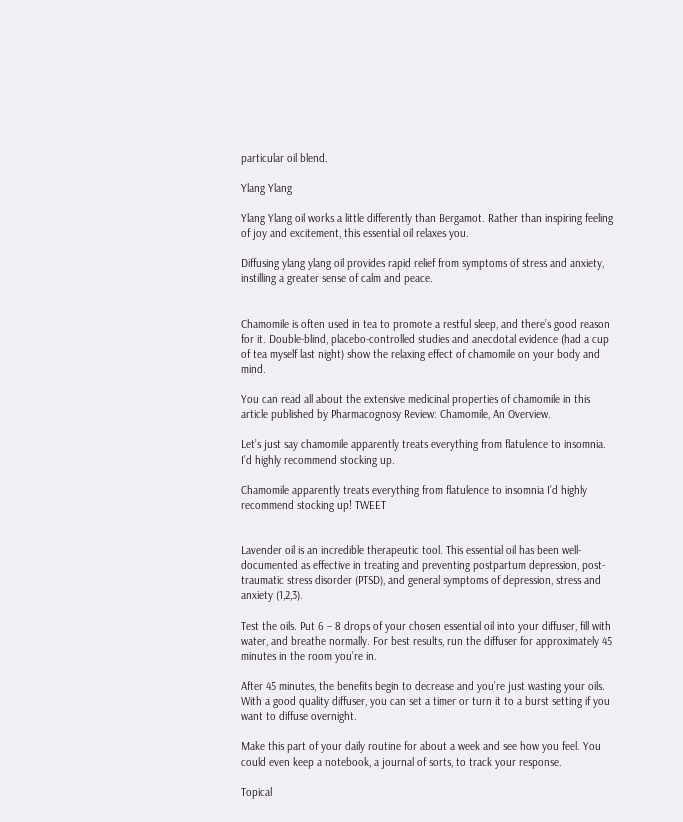particular oil blend.

Ylang Ylang

Ylang Ylang oil works a little differently than Bergamot. Rather than inspiring feeling of joy and excitement, this essential oil relaxes you.

Diffusing ylang ylang oil provides rapid relief from symptoms of stress and anxiety, instilling a greater sense of calm and peace.


Chamomile is often used in tea to promote a restful sleep, and there’s good reason for it. Double-blind, placebo-controlled studies and anecdotal evidence (had a cup of tea myself last night) show the relaxing effect of chamomile on your body and mind.

You can read all about the extensive medicinal properties of chamomile in this article published by Pharmacognosy Review: Chamomile, An Overview.

Let’s just say chamomile apparently treats everything from flatulence to insomnia. I’d highly recommend stocking up.

Chamomile apparently treats everything from flatulence to insomnia I’d highly recommend stocking up! TWEET


Lavender oil is an incredible therapeutic tool. This essential oil has been well-documented as effective in treating and preventing postpartum depression, post-traumatic stress disorder (PTSD), and general symptoms of depression, stress and anxiety (1,2,3).

Test the oils. Put 6 – 8 drops of your chosen essential oil into your diffuser, fill with water, and breathe normally. For best results, run the diffuser for approximately 45 minutes in the room you’re in.

After 45 minutes, the benefits begin to decrease and you’re just wasting your oils. With a good quality diffuser, you can set a timer or turn it to a burst setting if you want to diffuse overnight.

Make this part of your daily routine for about a week and see how you feel. You could even keep a notebook, a journal of sorts, to track your response.

Topical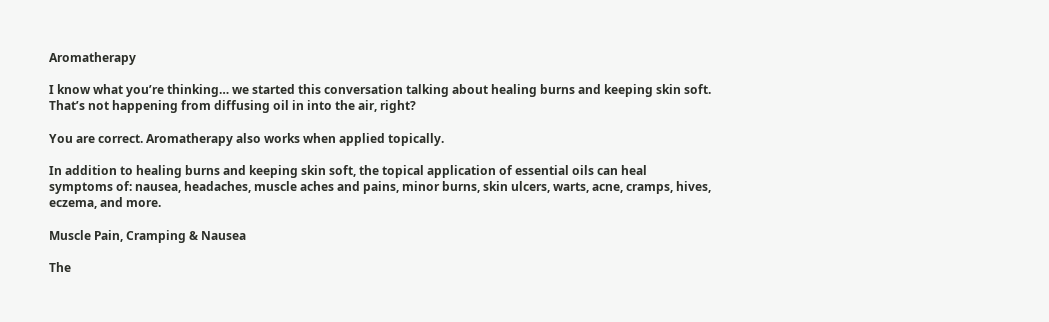Aromatherapy

I know what you’re thinking… we started this conversation talking about healing burns and keeping skin soft. That’s not happening from diffusing oil in into the air, right?

You are correct. Aromatherapy also works when applied topically.

In addition to healing burns and keeping skin soft, the topical application of essential oils can heal symptoms of: nausea, headaches, muscle aches and pains, minor burns, skin ulcers, warts, acne, cramps, hives, eczema, and more.

Muscle Pain, Cramping & Nausea

The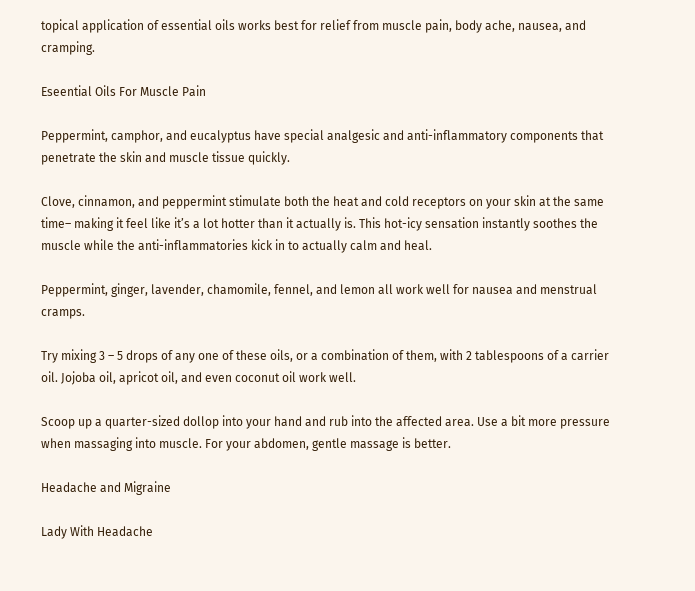topical application of essential oils works best for relief from muscle pain, body ache, nausea, and cramping.

Eseential Oils For Muscle Pain

Peppermint, camphor, and eucalyptus have special analgesic and anti-inflammatory components that penetrate the skin and muscle tissue quickly.

Clove, cinnamon, and peppermint stimulate both the heat and cold receptors on your skin at the same time– making it feel like it’s a lot hotter than it actually is. This hot-icy sensation instantly soothes the muscle while the anti-inflammatories kick in to actually calm and heal.

Peppermint, ginger, lavender, chamomile, fennel, and lemon all work well for nausea and menstrual cramps.

Try mixing 3 – 5 drops of any one of these oils, or a combination of them, with 2 tablespoons of a carrier oil. Jojoba oil, apricot oil, and even coconut oil work well.

Scoop up a quarter-sized dollop into your hand and rub into the affected area. Use a bit more pressure when massaging into muscle. For your abdomen, gentle massage is better.

Headache and Migraine

Lady With Headache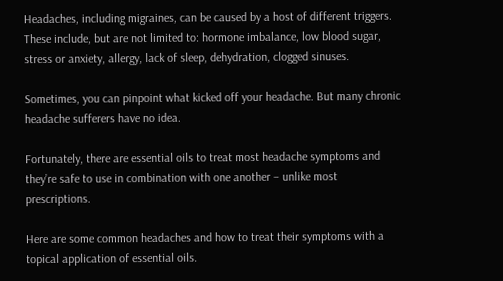Headaches, including migraines, can be caused by a host of different triggers. These include, but are not limited to: hormone imbalance, low blood sugar, stress or anxiety, allergy, lack of sleep, dehydration, clogged sinuses.

Sometimes, you can pinpoint what kicked off your headache. But many chronic headache sufferers have no idea.

Fortunately, there are essential oils to treat most headache symptoms and they’re safe to use in combination with one another – unlike most prescriptions.

Here are some common headaches and how to treat their symptoms with a topical application of essential oils.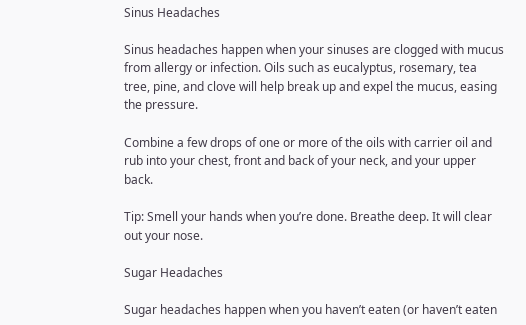Sinus Headaches

Sinus headaches happen when your sinuses are clogged with mucus from allergy or infection. Oils such as eucalyptus, rosemary, tea tree, pine, and clove will help break up and expel the mucus, easing the pressure.

Combine a few drops of one or more of the oils with carrier oil and rub into your chest, front and back of your neck, and your upper back.

Tip: Smell your hands when you’re done. Breathe deep. It will clear out your nose.

Sugar Headaches

Sugar headaches happen when you haven’t eaten (or haven’t eaten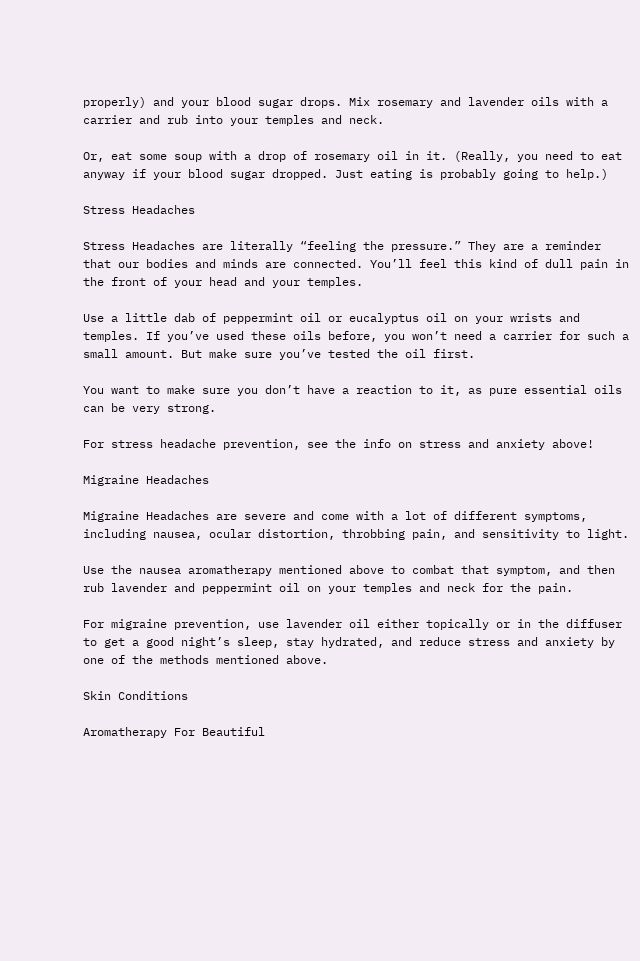properly) and your blood sugar drops. Mix rosemary and lavender oils with a carrier and rub into your temples and neck.

Or, eat some soup with a drop of rosemary oil in it. (Really, you need to eat anyway if your blood sugar dropped. Just eating is probably going to help.)

Stress Headaches

Stress Headaches are literally “feeling the pressure.” They are a reminder that our bodies and minds are connected. You’ll feel this kind of dull pain in the front of your head and your temples.

Use a little dab of peppermint oil or eucalyptus oil on your wrists and temples. If you’ve used these oils before, you won’t need a carrier for such a small amount. But make sure you’ve tested the oil first.

You want to make sure you don’t have a reaction to it, as pure essential oils can be very strong.

For stress headache prevention, see the info on stress and anxiety above!

Migraine Headaches

Migraine Headaches are severe and come with a lot of different symptoms, including nausea, ocular distortion, throbbing pain, and sensitivity to light.

Use the nausea aromatherapy mentioned above to combat that symptom, and then rub lavender and peppermint oil on your temples and neck for the pain.

For migraine prevention, use lavender oil either topically or in the diffuser to get a good night’s sleep, stay hydrated, and reduce stress and anxiety by one of the methods mentioned above.

Skin Conditions

Aromatherapy For Beautiful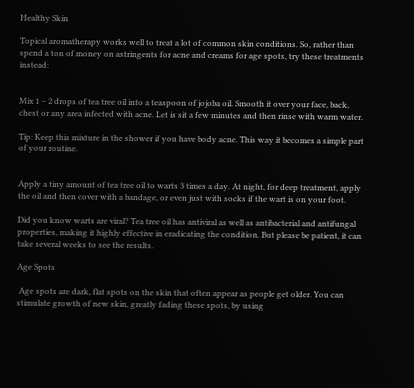Healthy Skin

Topical aromatherapy works well to treat a lot of common skin conditions. So, rather than spend a ton of money on astringents for acne and creams for age spots, try these treatments instead:


Mix 1 – 2 drops of tea tree oil into a teaspoon of jojoba oil. Smooth it over your face, back, chest or any area infected with acne. Let is sit a few minutes and then rinse with warm water.

Tip: Keep this mixture in the shower if you have body acne. This way it becomes a simple part of your routine.


Apply a tiny amount of tea tree oil to warts 3 times a day. At night, for deep treatment, apply the oil and then cover with a bandage, or even just with socks if the wart is on your foot.

Did you know warts are viral? Tea tree oil has antiviral as well as antibacterial and antifungal properties, making it highly effective in eradicating the condition. But please be patient, it can take several weeks to see the results.

Age Spots

 Age spots are dark, flat spots on the skin that often appear as people get older. You can stimulate growth of new skin, greatly fading these spots, by using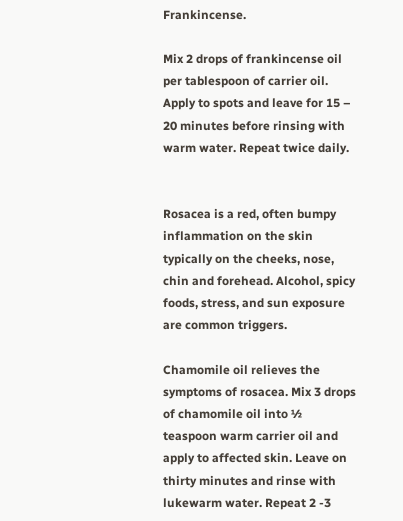Frankincense.

Mix 2 drops of frankincense oil per tablespoon of carrier oil. Apply to spots and leave for 15 – 20 minutes before rinsing with warm water. Repeat twice daily.


Rosacea is a red, often bumpy inflammation on the skin typically on the cheeks, nose, chin and forehead. Alcohol, spicy foods, stress, and sun exposure are common triggers.

Chamomile oil relieves the symptoms of rosacea. Mix 3 drops of chamomile oil into ½ teaspoon warm carrier oil and apply to affected skin. Leave on thirty minutes and rinse with lukewarm water. Repeat 2 -3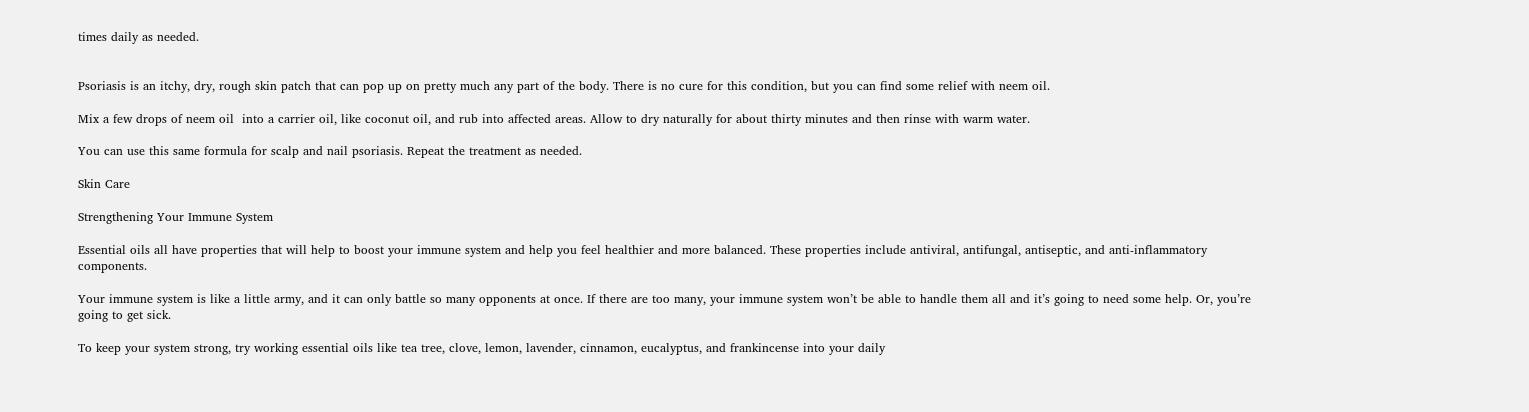times daily as needed.


Psoriasis is an itchy, dry, rough skin patch that can pop up on pretty much any part of the body. There is no cure for this condition, but you can find some relief with neem oil.

Mix a few drops of neem oil  into a carrier oil, like coconut oil, and rub into affected areas. Allow to dry naturally for about thirty minutes and then rinse with warm water.

You can use this same formula for scalp and nail psoriasis. Repeat the treatment as needed.

Skin Care

Strengthening Your Immune System

Essential oils all have properties that will help to boost your immune system and help you feel healthier and more balanced. These properties include antiviral, antifungal, antiseptic, and anti-inflammatory components.

Your immune system is like a little army, and it can only battle so many opponents at once. If there are too many, your immune system won’t be able to handle them all and it’s going to need some help. Or, you’re going to get sick.

To keep your system strong, try working essential oils like tea tree, clove, lemon, lavender, cinnamon, eucalyptus, and frankincense into your daily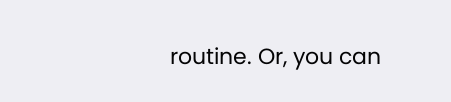routine. Or, you can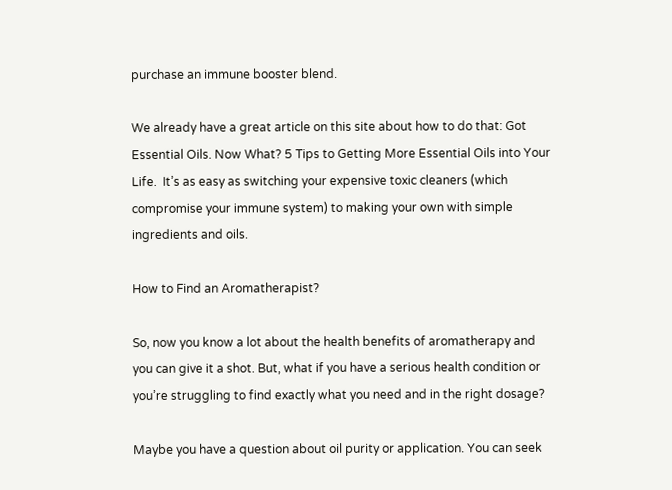purchase an immune booster blend.

We already have a great article on this site about how to do that: Got Essential Oils. Now What? 5 Tips to Getting More Essential Oils into Your Life.  It’s as easy as switching your expensive toxic cleaners (which compromise your immune system) to making your own with simple ingredients and oils.

How to Find an Aromatherapist?

So, now you know a lot about the health benefits of aromatherapy and you can give it a shot. But, what if you have a serious health condition or you’re struggling to find exactly what you need and in the right dosage?

Maybe you have a question about oil purity or application. You can seek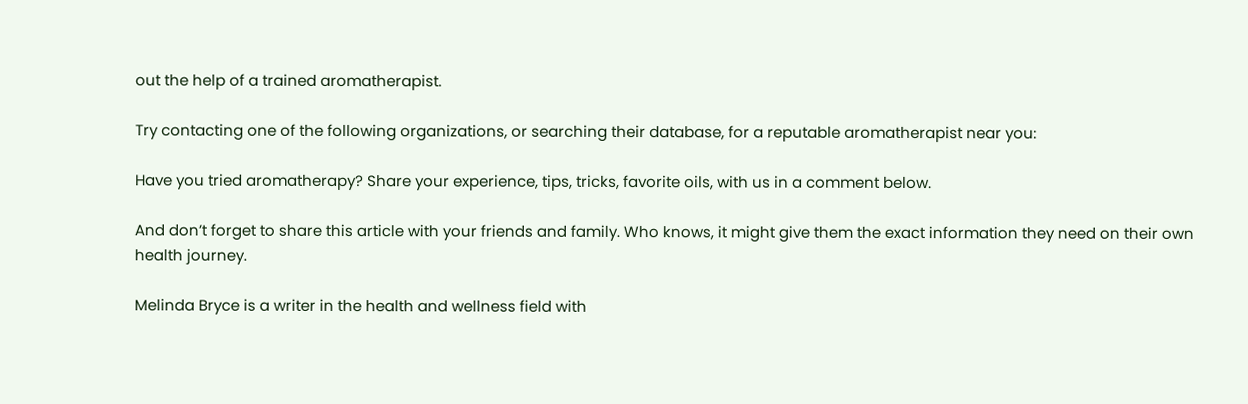out the help of a trained aromatherapist.

Try contacting one of the following organizations, or searching their database, for a reputable aromatherapist near you:

Have you tried aromatherapy? Share your experience, tips, tricks, favorite oils, with us in a comment below.

And don’t forget to share this article with your friends and family. Who knows, it might give them the exact information they need on their own health journey.

Melinda Bryce is a writer in the health and wellness field with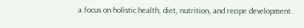a focus on holistic health, diet, nutrition, and recipe development.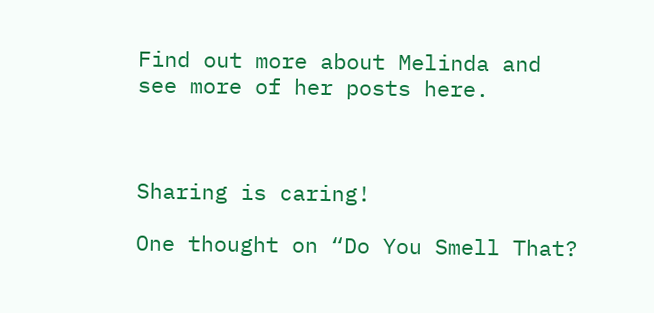Find out more about Melinda and see more of her posts here.



Sharing is caring!

One thought on “Do You Smell That?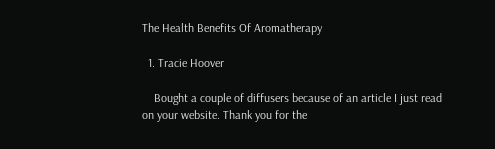The Health Benefits Of Aromatherapy

  1. Tracie Hoover

    Bought a couple of diffusers because of an article I just read on your website. Thank you for the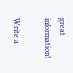great information!

Write a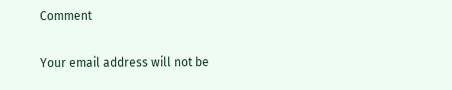Comment

Your email address will not be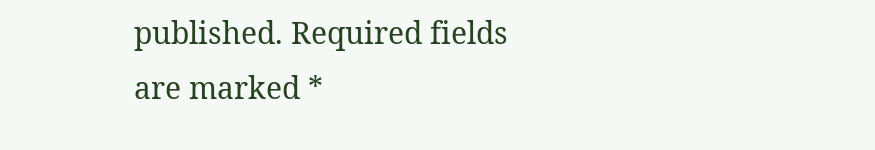published. Required fields are marked *